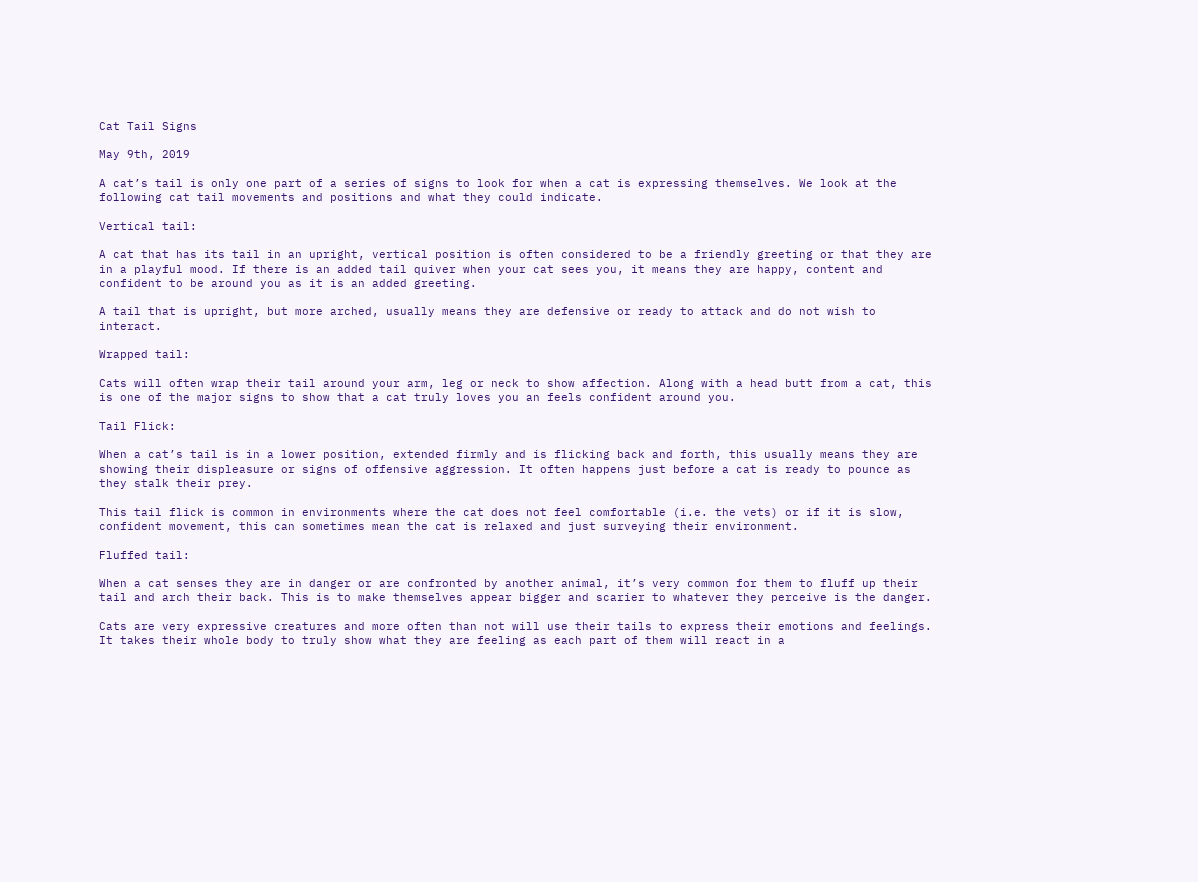Cat Tail Signs

May 9th, 2019

A cat’s tail is only one part of a series of signs to look for when a cat is expressing themselves. We look at the following cat tail movements and positions and what they could indicate.

Vertical tail:

A cat that has its tail in an upright, vertical position is often considered to be a friendly greeting or that they are in a playful mood. If there is an added tail quiver when your cat sees you, it means they are happy, content and confident to be around you as it is an added greeting.

A tail that is upright, but more arched, usually means they are defensive or ready to attack and do not wish to interact.

Wrapped tail:

Cats will often wrap their tail around your arm, leg or neck to show affection. Along with a head butt from a cat, this is one of the major signs to show that a cat truly loves you an feels confident around you.

Tail Flick:

When a cat’s tail is in a lower position, extended firmly and is flicking back and forth, this usually means they are showing their displeasure or signs of offensive aggression. It often happens just before a cat is ready to pounce as they stalk their prey.

This tail flick is common in environments where the cat does not feel comfortable (i.e. the vets) or if it is slow, confident movement, this can sometimes mean the cat is relaxed and just surveying their environment.

Fluffed tail:

When a cat senses they are in danger or are confronted by another animal, it’s very common for them to fluff up their tail and arch their back. This is to make themselves appear bigger and scarier to whatever they perceive is the danger.

Cats are very expressive creatures and more often than not will use their tails to express their emotions and feelings. It takes their whole body to truly show what they are feeling as each part of them will react in a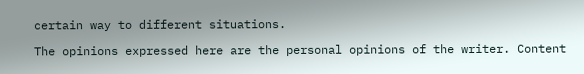certain way to different situations.

The opinions expressed here are the personal opinions of the writer. Content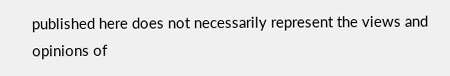published here does not necessarily represent the views and opinions of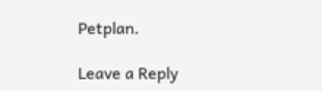Petplan.

Leave a Reply